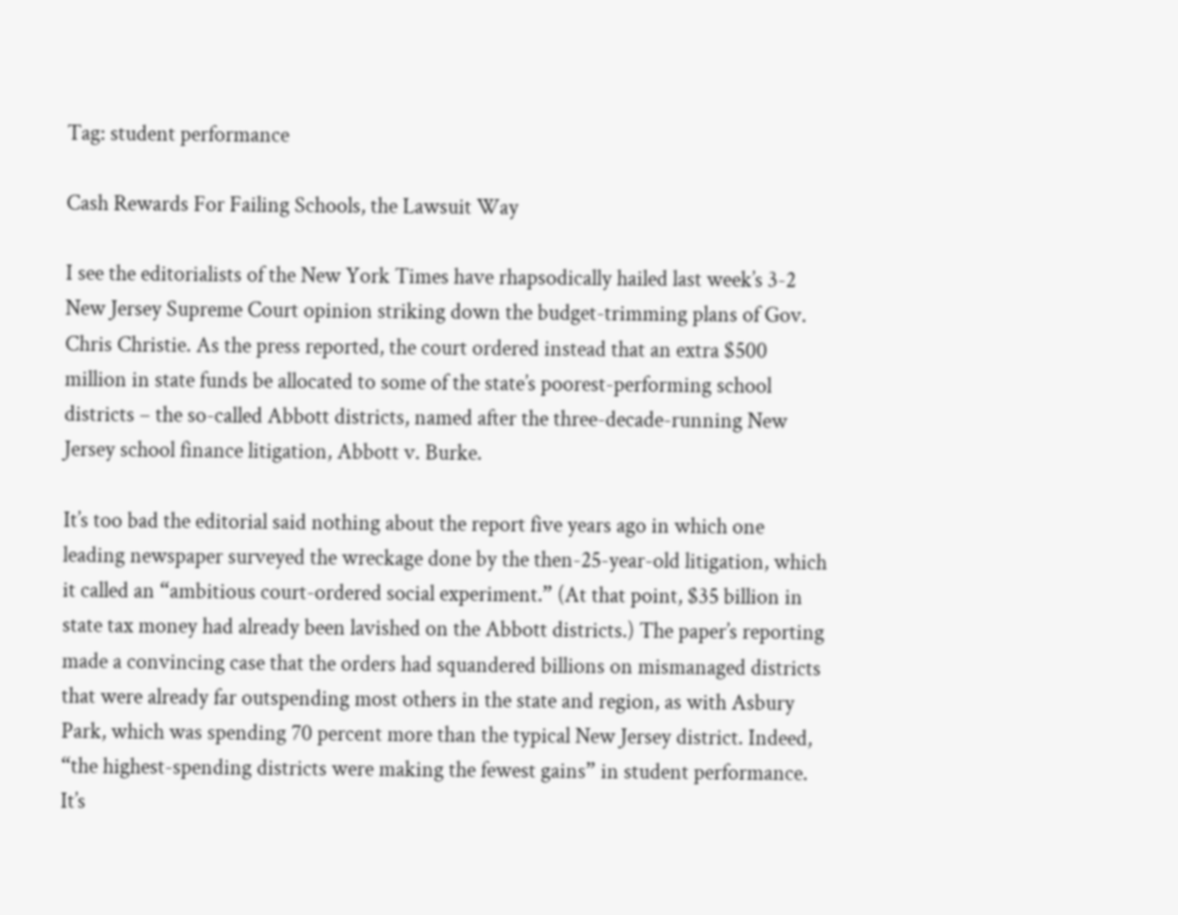Tag: student performance

Cash Rewards For Failing Schools, the Lawsuit Way

I see the editorialists of the New York Times have rhapsodically hailed last week’s 3-2 New Jersey Supreme Court opinion striking down the budget-trimming plans of Gov. Chris Christie. As the press reported, the court ordered instead that an extra $500 million in state funds be allocated to some of the state’s poorest-performing school districts – the so-called Abbott districts, named after the three-decade-running New Jersey school finance litigation, Abbott v. Burke.

It’s too bad the editorial said nothing about the report five years ago in which one leading newspaper surveyed the wreckage done by the then-25-year-old litigation, which it called an “ambitious court-ordered social experiment.” (At that point, $35 billion in state tax money had already been lavished on the Abbott districts.) The paper’s reporting made a convincing case that the orders had squandered billions on mismanaged districts that were already far outspending most others in the state and region, as with Asbury Park, which was spending 70 percent more than the typical New Jersey district. Indeed, “the highest-spending districts were making the fewest gains” in student performance. It’s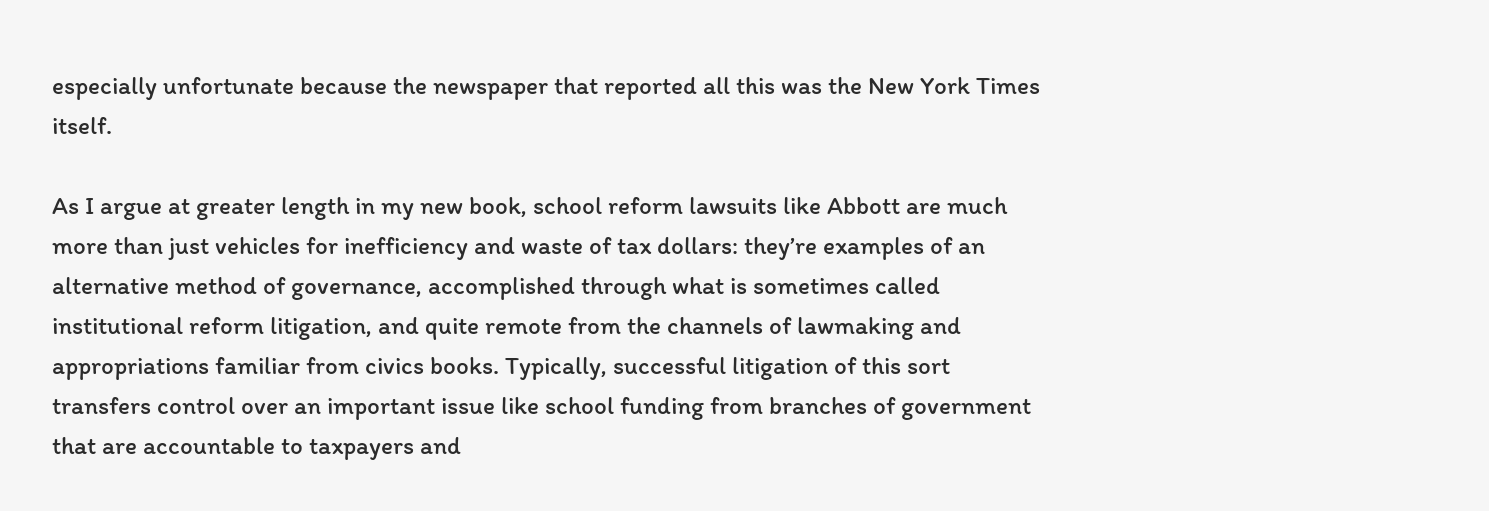especially unfortunate because the newspaper that reported all this was the New York Times itself.

As I argue at greater length in my new book, school reform lawsuits like Abbott are much more than just vehicles for inefficiency and waste of tax dollars: they’re examples of an alternative method of governance, accomplished through what is sometimes called institutional reform litigation, and quite remote from the channels of lawmaking and appropriations familiar from civics books. Typically, successful litigation of this sort transfers control over an important issue like school funding from branches of government that are accountable to taxpayers and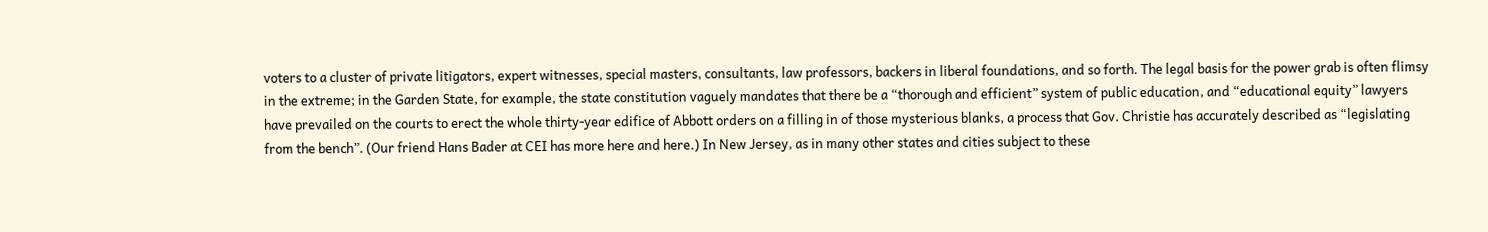voters to a cluster of private litigators, expert witnesses, special masters, consultants, law professors, backers in liberal foundations, and so forth. The legal basis for the power grab is often flimsy in the extreme; in the Garden State, for example, the state constitution vaguely mandates that there be a “thorough and efficient” system of public education, and “educational equity” lawyers have prevailed on the courts to erect the whole thirty-year edifice of Abbott orders on a filling in of those mysterious blanks, a process that Gov. Christie has accurately described as “legislating from the bench”. (Our friend Hans Bader at CEI has more here and here.) In New Jersey, as in many other states and cities subject to these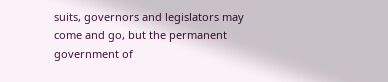suits, governors and legislators may come and go, but the permanent government of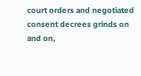court orders and negotiated consent decrees grinds on and on,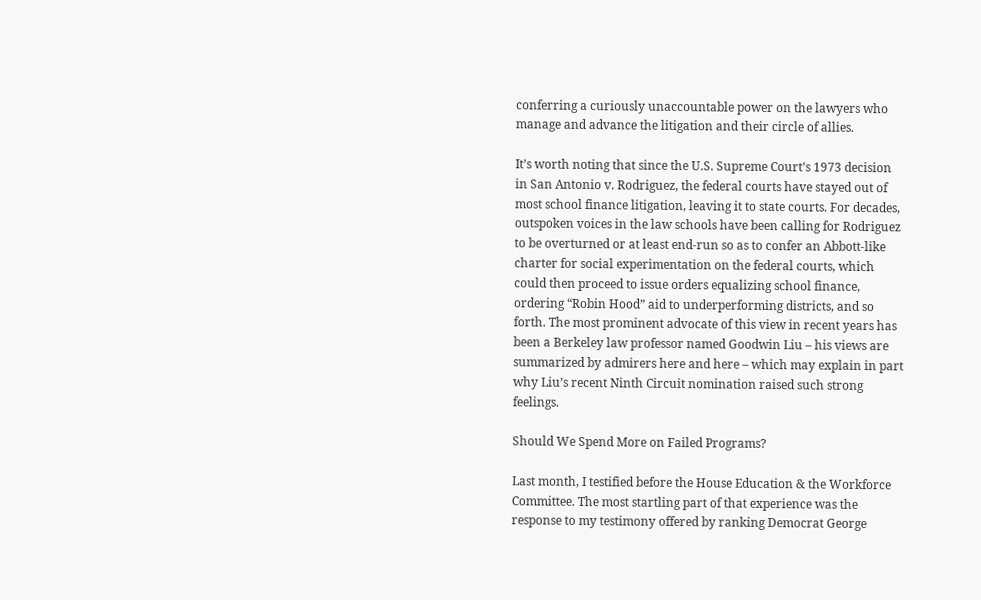conferring a curiously unaccountable power on the lawyers who manage and advance the litigation and their circle of allies.

It’s worth noting that since the U.S. Supreme Court’s 1973 decision in San Antonio v. Rodriguez, the federal courts have stayed out of most school finance litigation, leaving it to state courts. For decades, outspoken voices in the law schools have been calling for Rodriguez to be overturned or at least end-run so as to confer an Abbott-like charter for social experimentation on the federal courts, which could then proceed to issue orders equalizing school finance, ordering “Robin Hood” aid to underperforming districts, and so forth. The most prominent advocate of this view in recent years has been a Berkeley law professor named Goodwin Liu – his views are summarized by admirers here and here – which may explain in part why Liu’s recent Ninth Circuit nomination raised such strong feelings.

Should We Spend More on Failed Programs?

Last month, I testified before the House Education & the Workforce Committee. The most startling part of that experience was the response to my testimony offered by ranking Democrat George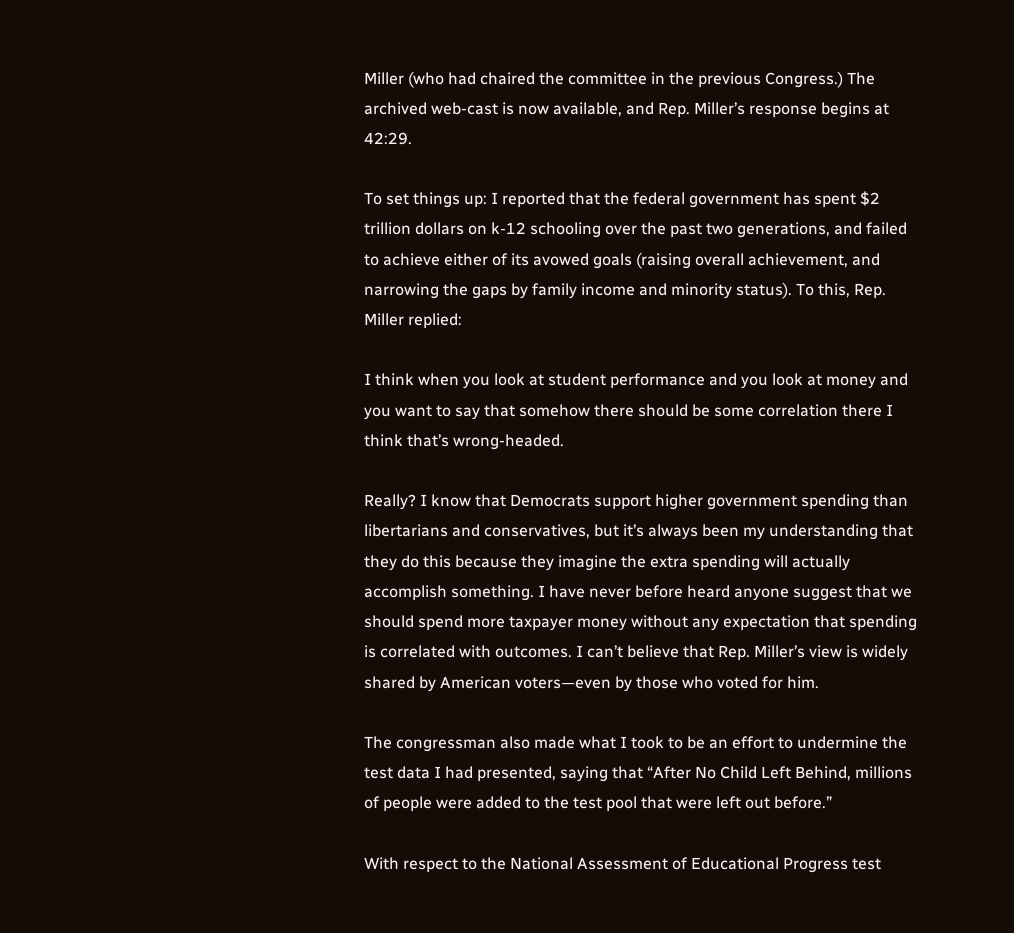Miller (who had chaired the committee in the previous Congress.) The archived web-cast is now available, and Rep. Miller’s response begins at 42:29.

To set things up: I reported that the federal government has spent $2 trillion dollars on k-12 schooling over the past two generations, and failed to achieve either of its avowed goals (raising overall achievement, and narrowing the gaps by family income and minority status). To this, Rep. Miller replied:

I think when you look at student performance and you look at money and you want to say that somehow there should be some correlation there I think that’s wrong-headed.

Really? I know that Democrats support higher government spending than libertarians and conservatives, but it’s always been my understanding that they do this because they imagine the extra spending will actually accomplish something. I have never before heard anyone suggest that we should spend more taxpayer money without any expectation that spending is correlated with outcomes. I can’t believe that Rep. Miller’s view is widely shared by American voters—even by those who voted for him.

The congressman also made what I took to be an effort to undermine the test data I had presented, saying that “After No Child Left Behind, millions of people were added to the test pool that were left out before.”

With respect to the National Assessment of Educational Progress test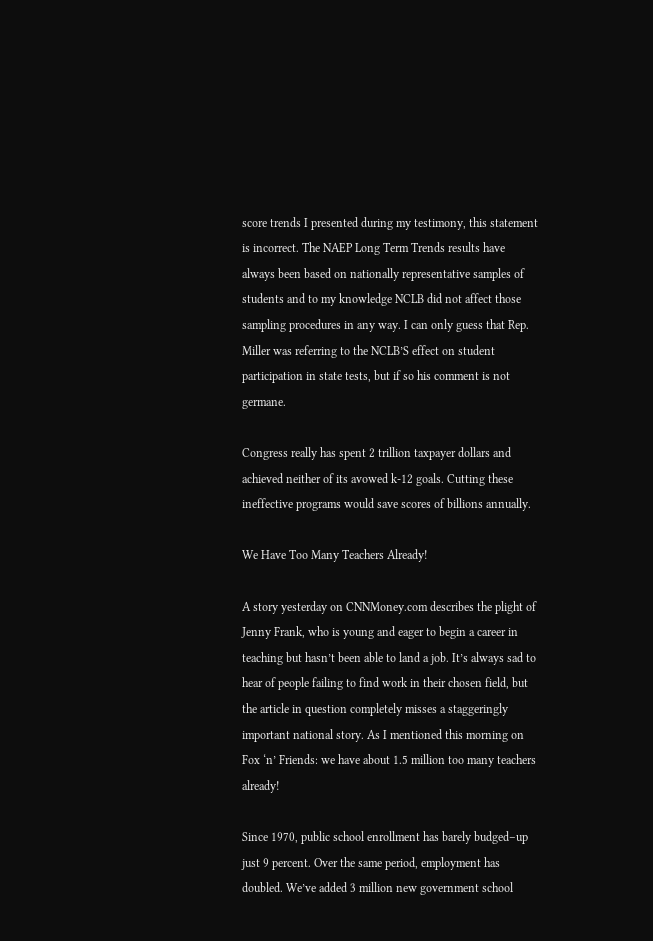score trends I presented during my testimony, this statement is incorrect. The NAEP Long Term Trends results have always been based on nationally representative samples of students and to my knowledge NCLB did not affect those sampling procedures in any way. I can only guess that Rep. Miller was referring to the NCLB’S effect on student participation in state tests, but if so his comment is not germane.

Congress really has spent 2 trillion taxpayer dollars and achieved neither of its avowed k-12 goals. Cutting these ineffective programs would save scores of billions annually.

We Have Too Many Teachers Already!

A story yesterday on CNNMoney.com describes the plight of Jenny Frank, who is young and eager to begin a career in teaching but hasn’t been able to land a job. It’s always sad to hear of people failing to find work in their chosen field, but the article in question completely misses a staggeringly important national story. As I mentioned this morning on Fox ‘n’ Friends: we have about 1.5 million too many teachers already!

Since 1970, public school enrollment has barely budged–up just 9 percent. Over the same period, employment has doubled. We’ve added 3 million new government school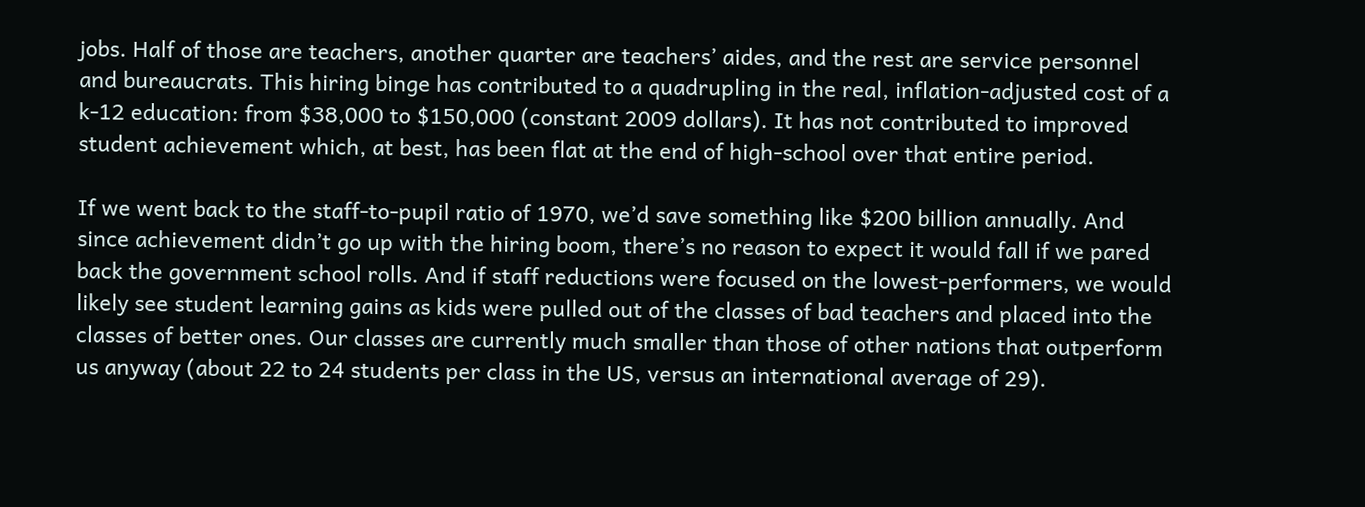jobs. Half of those are teachers, another quarter are teachers’ aides, and the rest are service personnel and bureaucrats. This hiring binge has contributed to a quadrupling in the real, inflation-adjusted cost of a k-12 education: from $38,000 to $150,000 (constant 2009 dollars). It has not contributed to improved student achievement which, at best, has been flat at the end of high-school over that entire period.

If we went back to the staff-to-pupil ratio of 1970, we’d save something like $200 billion annually. And since achievement didn’t go up with the hiring boom, there’s no reason to expect it would fall if we pared back the government school rolls. And if staff reductions were focused on the lowest-performers, we would likely see student learning gains as kids were pulled out of the classes of bad teachers and placed into the classes of better ones. Our classes are currently much smaller than those of other nations that outperform us anyway (about 22 to 24 students per class in the US, versus an international average of 29).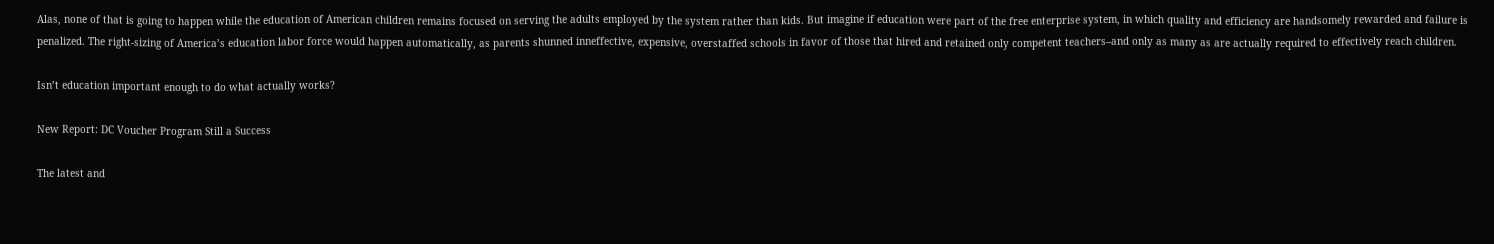Alas, none of that is going to happen while the education of American children remains focused on serving the adults employed by the system rather than kids. But imagine if education were part of the free enterprise system, in which quality and efficiency are handsomely rewarded and failure is penalized. The right-sizing of America’s education labor force would happen automatically, as parents shunned inneffective, expensive, overstaffed schools in favor of those that hired and retained only competent teachers–and only as many as are actually required to effectively reach children.

Isn’t education important enough to do what actually works?

New Report: DC Voucher Program Still a Success

The latest and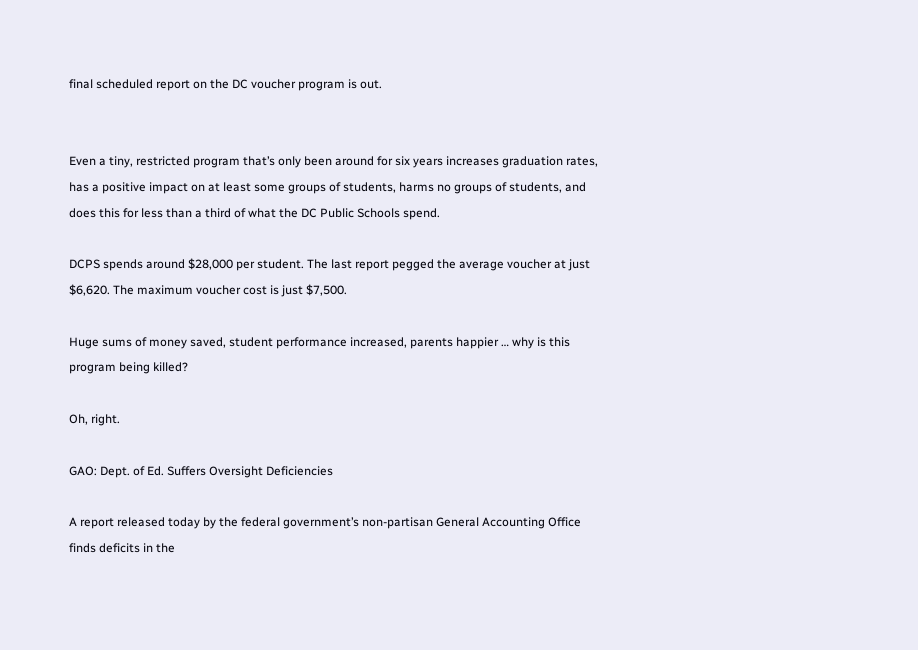final scheduled report on the DC voucher program is out.


Even a tiny, restricted program that’s only been around for six years increases graduation rates, has a positive impact on at least some groups of students, harms no groups of students, and does this for less than a third of what the DC Public Schools spend.

DCPS spends around $28,000 per student. The last report pegged the average voucher at just $6,620. The maximum voucher cost is just $7,500.

Huge sums of money saved, student performance increased, parents happier … why is this program being killed?

Oh, right.

GAO: Dept. of Ed. Suffers Oversight Deficiencies

A report released today by the federal government’s non-partisan General Accounting Office finds deficits in the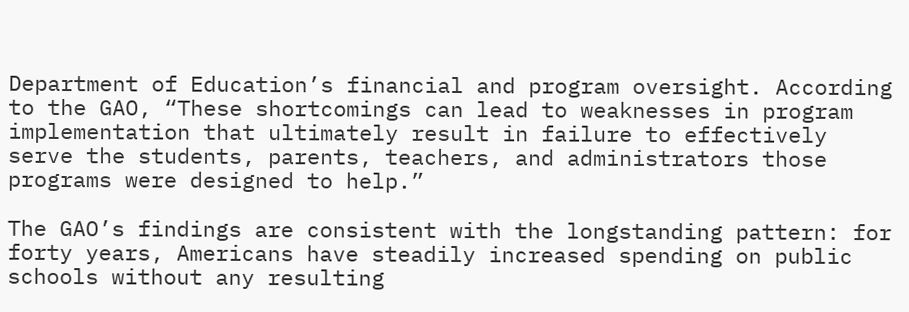Department of Education’s financial and program oversight. According to the GAO, “These shortcomings can lead to weaknesses in program implementation that ultimately result in failure to effectively serve the students, parents, teachers, and administrators those programs were designed to help.”

The GAO’s findings are consistent with the longstanding pattern: for forty years, Americans have steadily increased spending on public schools without any resulting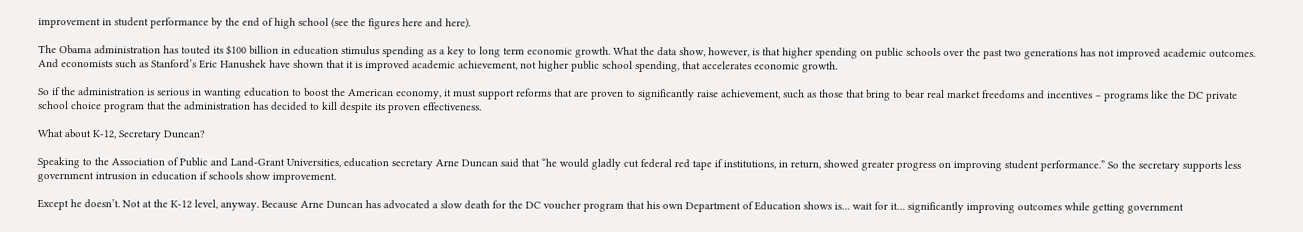improvement in student performance by the end of high school (see the figures here and here).

The Obama administration has touted its $100 billion in education stimulus spending as a key to long term economic growth. What the data show, however, is that higher spending on public schools over the past two generations has not improved academic outcomes. And economists such as Stanford’s Eric Hanushek have shown that it is improved academic achievement, not higher public school spending, that accelerates economic growth.

So if the administration is serious in wanting education to boost the American economy, it must support reforms that are proven to significantly raise achievement, such as those that bring to bear real market freedoms and incentives – programs like the DC private school choice program that the administration has decided to kill despite its proven effectiveness.

What about K-12, Secretary Duncan?

Speaking to the Association of Public and Land-Grant Universities, education secretary Arne Duncan said that “he would gladly cut federal red tape if institutions, in return, showed greater progress on improving student performance.” So the secretary supports less government intrusion in education if schools show improvement.

Except he doesn’t. Not at the K-12 level, anyway. Because Arne Duncan has advocated a slow death for the DC voucher program that his own Department of Education shows is… wait for it… significantly improving outcomes while getting government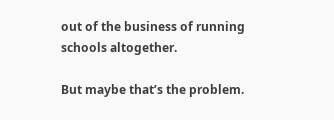out of the business of running schools altogether.

But maybe that’s the problem.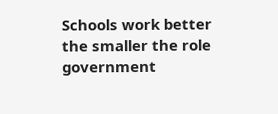Schools work better the smaller the role government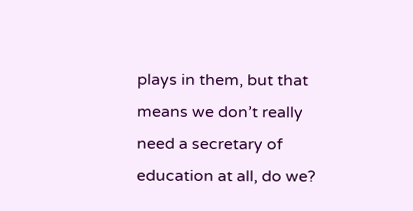plays in them, but that means we don’t really need a secretary of education at all, do we?